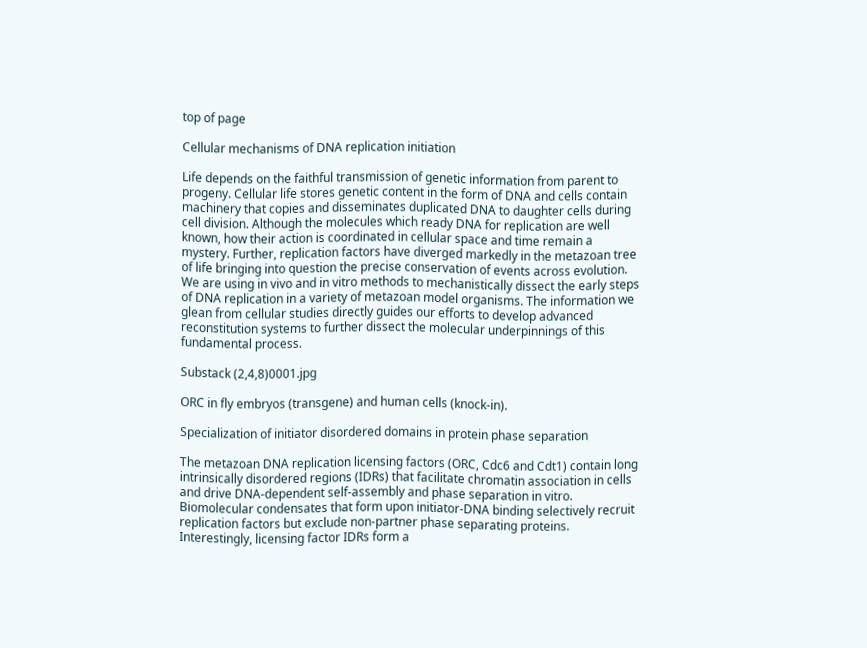top of page

Cellular mechanisms of DNA replication initiation

Life depends on the faithful transmission of genetic information from parent to progeny. Cellular life stores genetic content in the form of DNA and cells contain machinery that copies and disseminates duplicated DNA to daughter cells during cell division. Although the molecules which ready DNA for replication are well known, how their action is coordinated in cellular space and time remain a mystery. Further, replication factors have diverged markedly in the metazoan tree of life bringing into question the precise conservation of events across evolution. We are using in vivo and in vitro methods to mechanistically dissect the early steps of DNA replication in a variety of metazoan model organisms. The information we glean from cellular studies directly guides our efforts to develop advanced reconstitution systems to further dissect the molecular underpinnings of this fundamental process.

Substack (2,4,8)0001.jpg

ORC in fly embryos (transgene) and human cells (knock-in).

Specialization of initiator disordered domains in protein phase separation

The metazoan DNA replication licensing factors (ORC, Cdc6 and Cdt1) contain long intrinsically disordered regions (IDRs) that facilitate chromatin association in cells and drive DNA-dependent self-assembly and phase separation in vitro. Biomolecular condensates that form upon initiator-DNA binding selectively recruit replication factors but exclude non-partner phase separating proteins. Interestingly, licensing factor IDRs form a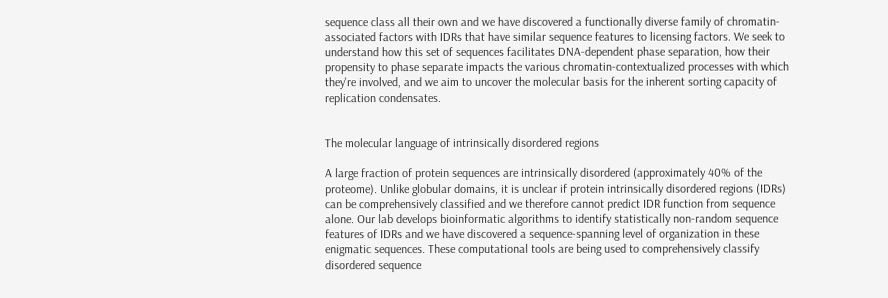sequence class all their own and we have discovered a functionally diverse family of chromatin-associated factors with IDRs that have similar sequence features to licensing factors. We seek to understand how this set of sequences facilitates DNA-dependent phase separation, how their propensity to phase separate impacts the various chromatin-contextualized processes with which they're involved, and we aim to uncover the molecular basis for the inherent sorting capacity of replication condensates.


The molecular language of intrinsically disordered regions

A large fraction of protein sequences are intrinsically disordered (approximately 40% of the proteome). Unlike globular domains, it is unclear if protein intrinsically disordered regions (IDRs) can be comprehensively classified and we therefore cannot predict IDR function from sequence alone. Our lab develops bioinformatic algorithms to identify statistically non-random sequence features of IDRs and we have discovered a sequence-spanning level of organization in these enigmatic sequences. These computational tools are being used to comprehensively classify disordered sequence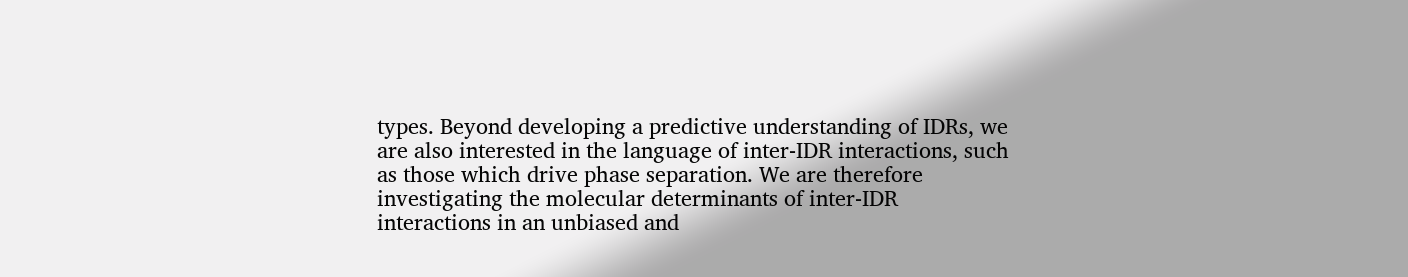types. Beyond developing a predictive understanding of IDRs, we are also interested in the language of inter-IDR interactions, such as those which drive phase separation. We are therefore investigating the molecular determinants of inter-IDR interactions in an unbiased and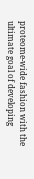proteome-wide fashion with the ultimate goal of developing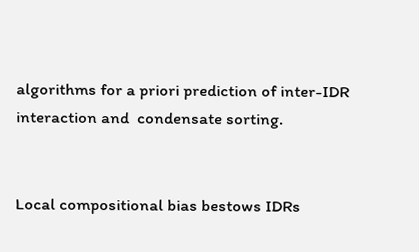algorithms for a priori prediction of inter-IDR interaction and  condensate sorting.


Local compositional bias bestows IDRs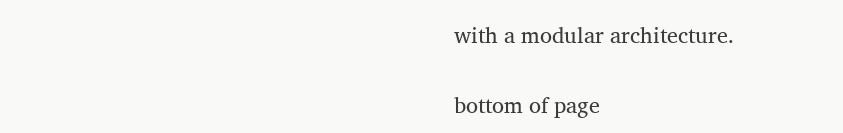with a modular architecture.

bottom of page